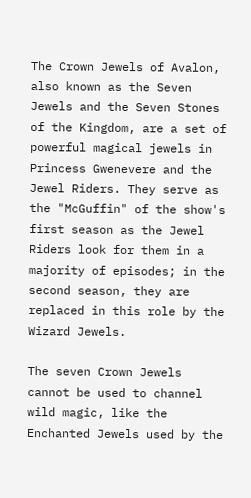The Crown Jewels of Avalon, also known as the Seven Jewels and the Seven Stones of the Kingdom, are a set of powerful magical jewels in Princess Gwenevere and the Jewel Riders. They serve as the "McGuffin" of the show's first season as the Jewel Riders look for them in a majority of episodes; in the second season, they are replaced in this role by the Wizard Jewels.

The seven Crown Jewels cannot be used to channel wild magic, like the Enchanted Jewels used by the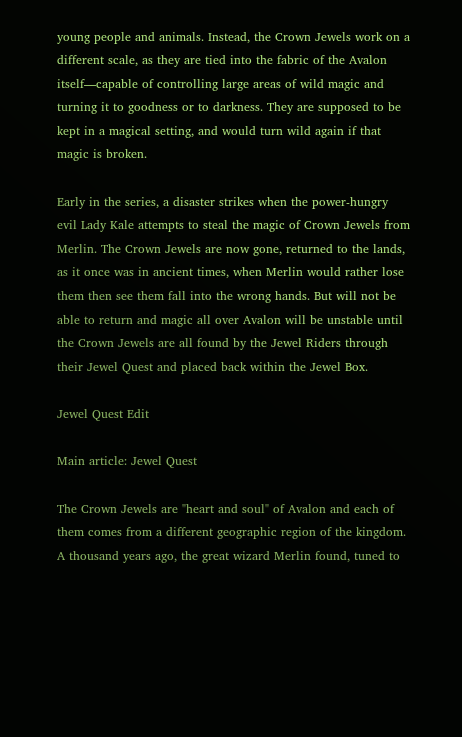young people and animals. Instead, the Crown Jewels work on a different scale, as they are tied into the fabric of the Avalon itself—capable of controlling large areas of wild magic and turning it to goodness or to darkness. They are supposed to be kept in a magical setting, and would turn wild again if that magic is broken.

Early in the series, a disaster strikes when the power-hungry evil Lady Kale attempts to steal the magic of Crown Jewels from Merlin. The Crown Jewels are now gone, returned to the lands, as it once was in ancient times, when Merlin would rather lose them then see them fall into the wrong hands. But will not be able to return and magic all over Avalon will be unstable until the Crown Jewels are all found by the Jewel Riders through their Jewel Quest and placed back within the Jewel Box.

Jewel Quest Edit

Main article: Jewel Quest

The Crown Jewels are "heart and soul" of Avalon and each of them comes from a different geographic region of the kingdom. A thousand years ago, the great wizard Merlin found, tuned to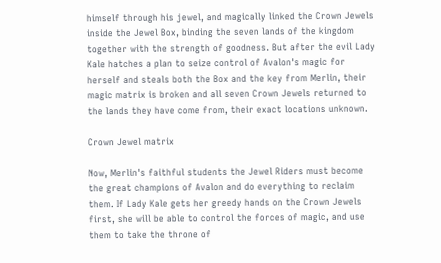himself through his jewel, and magically linked the Crown Jewels inside the Jewel Box, binding the seven lands of the kingdom together with the strength of goodness. But after the evil Lady Kale hatches a plan to seize control of Avalon's magic for herself and steals both the Box and the key from Merlin, their magic matrix is broken and all seven Crown Jewels returned to the lands they have come from, their exact locations unknown.

Crown Jewel matrix

Now, Merlin's faithful students the Jewel Riders must become the great champions of Avalon and do everything to reclaim them. If Lady Kale gets her greedy hands on the Crown Jewels first, she will be able to control the forces of magic, and use them to take the throne of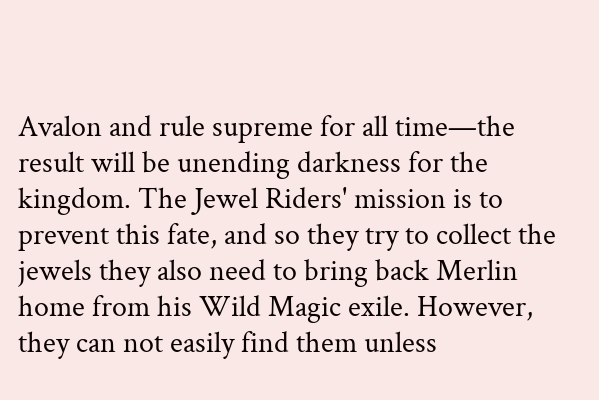Avalon and rule supreme for all time—the result will be unending darkness for the kingdom. The Jewel Riders' mission is to prevent this fate, and so they try to collect the jewels they also need to bring back Merlin home from his Wild Magic exile. However, they can not easily find them unless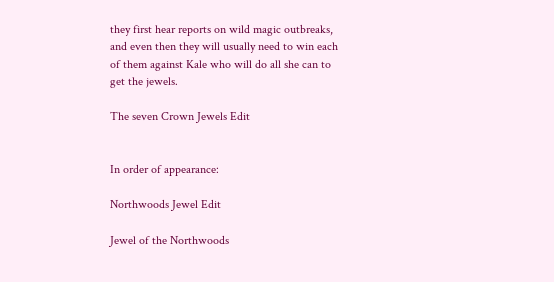they first hear reports on wild magic outbreaks, and even then they will usually need to win each of them against Kale who will do all she can to get the jewels.

The seven Crown Jewels Edit


In order of appearance:

Northwoods Jewel Edit

Jewel of the Northwoods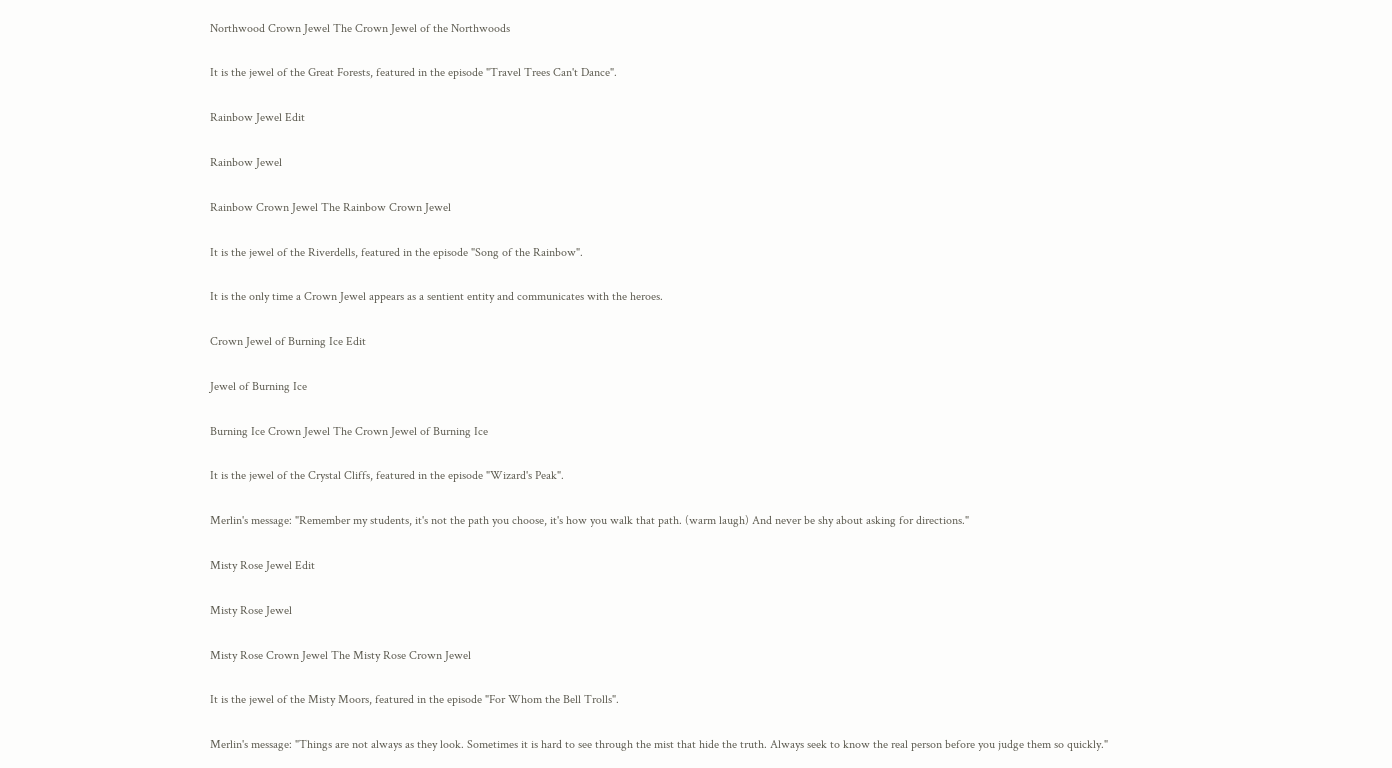Northwood Crown Jewel The Crown Jewel of the Northwoods

It is the jewel of the Great Forests, featured in the episode "Travel Trees Can't Dance".

Rainbow Jewel Edit

Rainbow Jewel

Rainbow Crown Jewel The Rainbow Crown Jewel

It is the jewel of the Riverdells, featured in the episode "Song of the Rainbow".

It is the only time a Crown Jewel appears as a sentient entity and communicates with the heroes.

Crown Jewel of Burning Ice Edit

Jewel of Burning Ice

Burning Ice Crown Jewel The Crown Jewel of Burning Ice

It is the jewel of the Crystal Cliffs, featured in the episode "Wizard's Peak".

Merlin's message: "Remember my students, it's not the path you choose, it's how you walk that path. (warm laugh) And never be shy about asking for directions."

Misty Rose Jewel Edit

Misty Rose Jewel

Misty Rose Crown Jewel The Misty Rose Crown Jewel

It is the jewel of the Misty Moors, featured in the episode "For Whom the Bell Trolls".

Merlin's message: "Things are not always as they look. Sometimes it is hard to see through the mist that hide the truth. Always seek to know the real person before you judge them so quickly."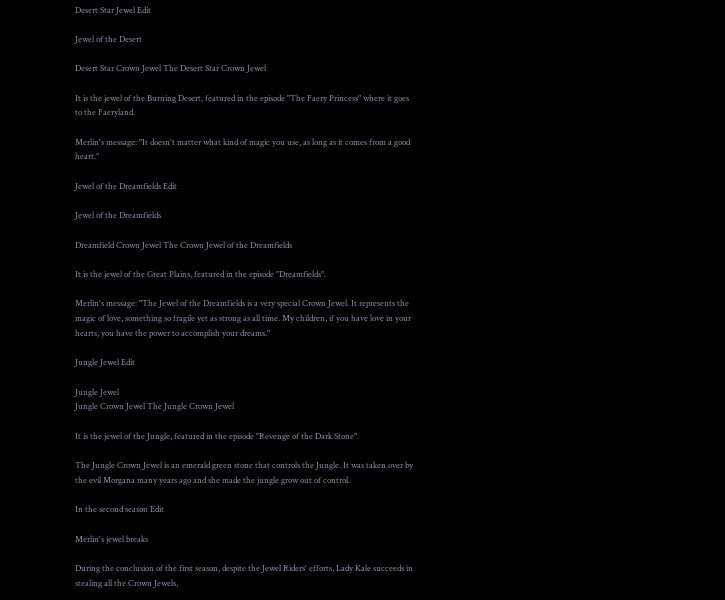Desert Star Jewel Edit

Jewel of the Desert

Desert Star Crown Jewel The Desert Star Crown Jewel

It is the jewel of the Burning Desert, featured in the episode "The Faery Princess" where it goes to the Faeryland.

Merlin's message: "It doesn't matter what kind of magic you use, as long as it comes from a good heart."

Jewel of the Dreamfields Edit

Jewel of the Dreamfields

Dreamfield Crown Jewel The Crown Jewel of the Dreamfields

It is the jewel of the Great Plains, featured in the episode "Dreamfields".

Merlin's message: "The Jewel of the Dreamfields is a very special Crown Jewel. It represents the magic of love, something so fragile yet as strong as all time. My children, if you have love in your hearts, you have the power to accomplish your dreams."

Jungle Jewel Edit

Jungle Jewel
Jungle Crown Jewel The Jungle Crown Jewel

It is the jewel of the Jungle, featured in the episode "Revenge of the Dark Stone".

The Jungle Crown Jewel is an emerald green stone that controls the Jungle. It was taken over by the evil Morgana many years ago and she made the jungle grow out of control.

In the second season Edit

Merlin's jewel breaks

During the conclusion of the first season, despite the Jewel Riders' efforts, Lady Kale succeeds in stealing all the Crown Jewels,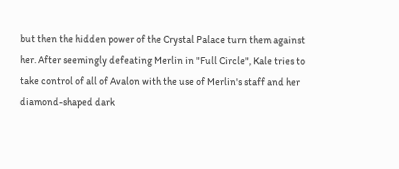but then the hidden power of the Crystal Palace turn them against her. After seemingly defeating Merlin in "Full Circle", Kale tries to take control of all of Avalon with the use of Merlin's staff and her diamond-shaped dark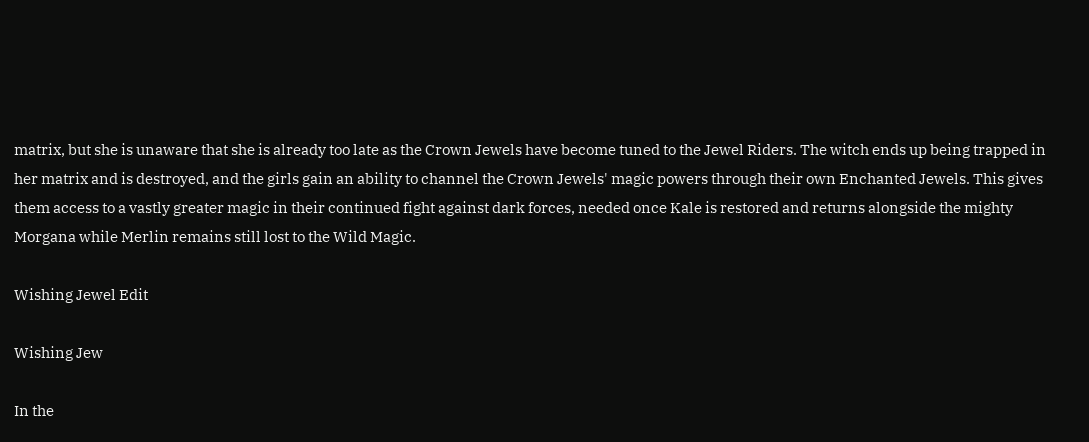matrix, but she is unaware that she is already too late as the Crown Jewels have become tuned to the Jewel Riders. The witch ends up being trapped in her matrix and is destroyed, and the girls gain an ability to channel the Crown Jewels' magic powers through their own Enchanted Jewels. This gives them access to a vastly greater magic in their continued fight against dark forces, needed once Kale is restored and returns alongside the mighty Morgana while Merlin remains still lost to the Wild Magic.

Wishing Jewel Edit

Wishing Jew

In the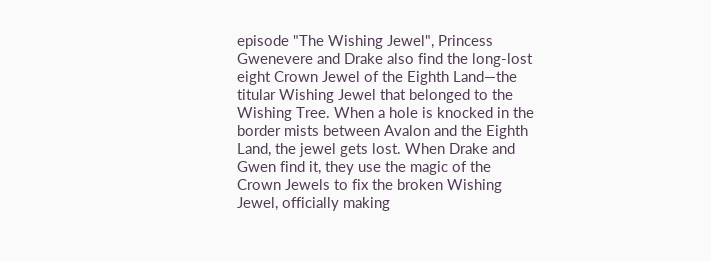episode "The Wishing Jewel", Princess Gwenevere and Drake also find the long-lost eight Crown Jewel of the Eighth Land—the titular Wishing Jewel that belonged to the Wishing Tree. When a hole is knocked in the border mists between Avalon and the Eighth Land, the jewel gets lost. When Drake and Gwen find it, they use the magic of the Crown Jewels to fix the broken Wishing Jewel, officially making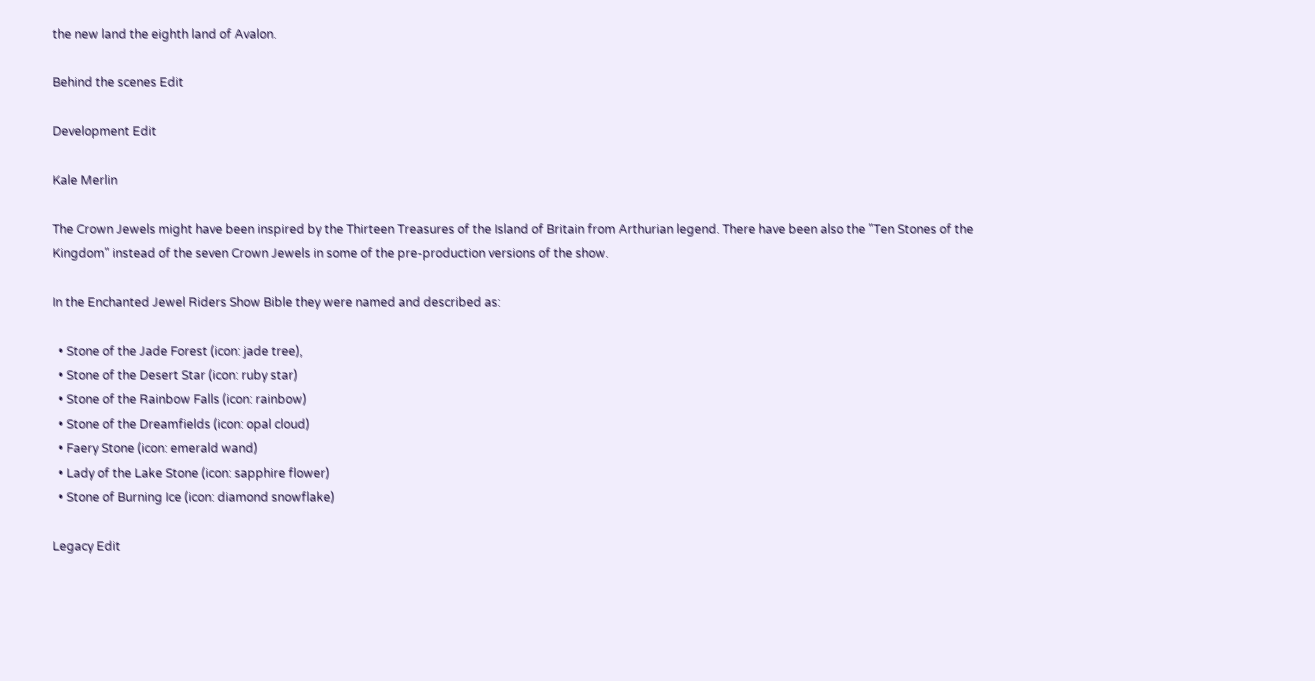the new land the eighth land of Avalon.

Behind the scenes Edit

Development Edit

Kale Merlin

The Crown Jewels might have been inspired by the Thirteen Treasures of the Island of Britain from Arthurian legend. There have been also the "Ten Stones of the Kingdom" instead of the seven Crown Jewels in some of the pre-production versions of the show.

In the Enchanted Jewel Riders Show Bible they were named and described as:

  • Stone of the Jade Forest (icon: jade tree),
  • Stone of the Desert Star (icon: ruby star)
  • Stone of the Rainbow Falls (icon: rainbow)
  • Stone of the Dreamfields (icon: opal cloud)
  • Faery Stone (icon: emerald wand)
  • Lady of the Lake Stone (icon: sapphire flower)
  • Stone of Burning Ice (icon: diamond snowflake)

Legacy Edit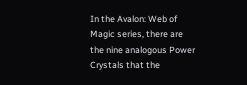In the Avalon: Web of Magic series, there are the nine analogous Power Crystals that the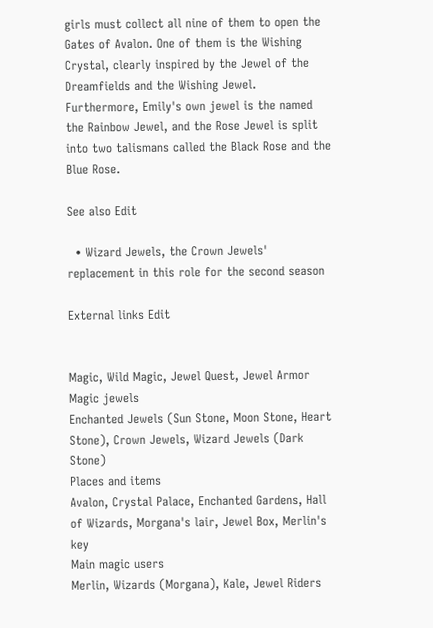girls must collect all nine of them to open the Gates of Avalon. One of them is the Wishing Crystal, clearly inspired by the Jewel of the Dreamfields and the Wishing Jewel. Furthermore, Emily's own jewel is the named the Rainbow Jewel, and the Rose Jewel is split into two talismans called the Black Rose and the Blue Rose.

See also Edit

  • Wizard Jewels, the Crown Jewels' replacement in this role for the second season

External links Edit


Magic, Wild Magic, Jewel Quest, Jewel Armor
Magic jewels
Enchanted Jewels (Sun Stone, Moon Stone, Heart Stone), Crown Jewels, Wizard Jewels (Dark Stone)
Places and items
Avalon, Crystal Palace, Enchanted Gardens, Hall of Wizards, Morgana's lair, Jewel Box, Merlin's key
Main magic users
Merlin, Wizards (Morgana), Kale, Jewel Riders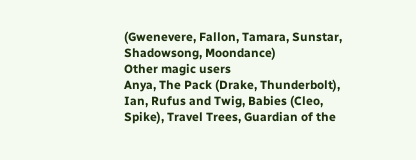(Gwenevere, Fallon, Tamara, Sunstar, Shadowsong, Moondance)
Other magic users
Anya, The Pack (Drake, Thunderbolt), Ian, Rufus and Twig, Babies (Cleo, Spike), Travel Trees, Guardian of the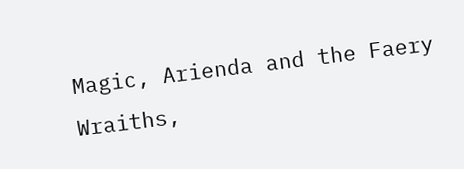Magic, Arienda and the Faery Wraiths,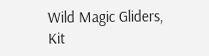Wild Magic Gliders, Kit